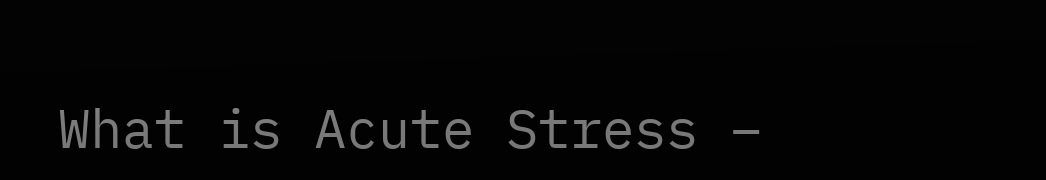What is Acute Stress –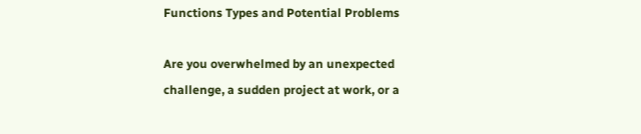Functions Types and Potential Problems

Are you overwhelmed by an unexpected challenge, a sudden project at work, or a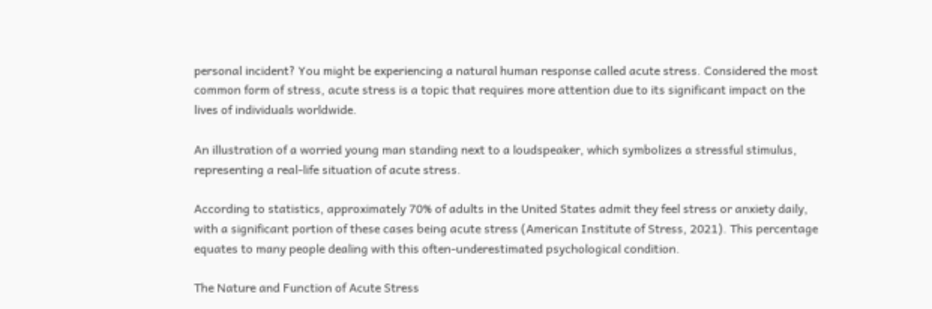personal incident? You might be experiencing a natural human response called acute stress. Considered the most common form of stress, acute stress is a topic that requires more attention due to its significant impact on the lives of individuals worldwide.

An illustration of a worried young man standing next to a loudspeaker, which symbolizes a stressful stimulus, representing a real-life situation of acute stress.

According to statistics, approximately 70% of adults in the United States admit they feel stress or anxiety daily, with a significant portion of these cases being acute stress (American Institute of Stress, 2021). This percentage equates to many people dealing with this often-underestimated psychological condition.

The Nature and Function of Acute Stress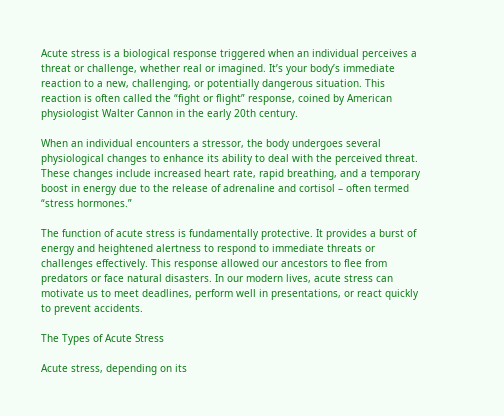Acute stress is a biological response triggered when an individual perceives a threat or challenge, whether real or imagined. It’s your body’s immediate reaction to a new, challenging, or potentially dangerous situation. This reaction is often called the “fight or flight” response, coined by American physiologist Walter Cannon in the early 20th century.

When an individual encounters a stressor, the body undergoes several physiological changes to enhance its ability to deal with the perceived threat. These changes include increased heart rate, rapid breathing, and a temporary boost in energy due to the release of adrenaline and cortisol – often termed “stress hormones.”

The function of acute stress is fundamentally protective. It provides a burst of energy and heightened alertness to respond to immediate threats or challenges effectively. This response allowed our ancestors to flee from predators or face natural disasters. In our modern lives, acute stress can motivate us to meet deadlines, perform well in presentations, or react quickly to prevent accidents.

The Types of Acute Stress

Acute stress, depending on its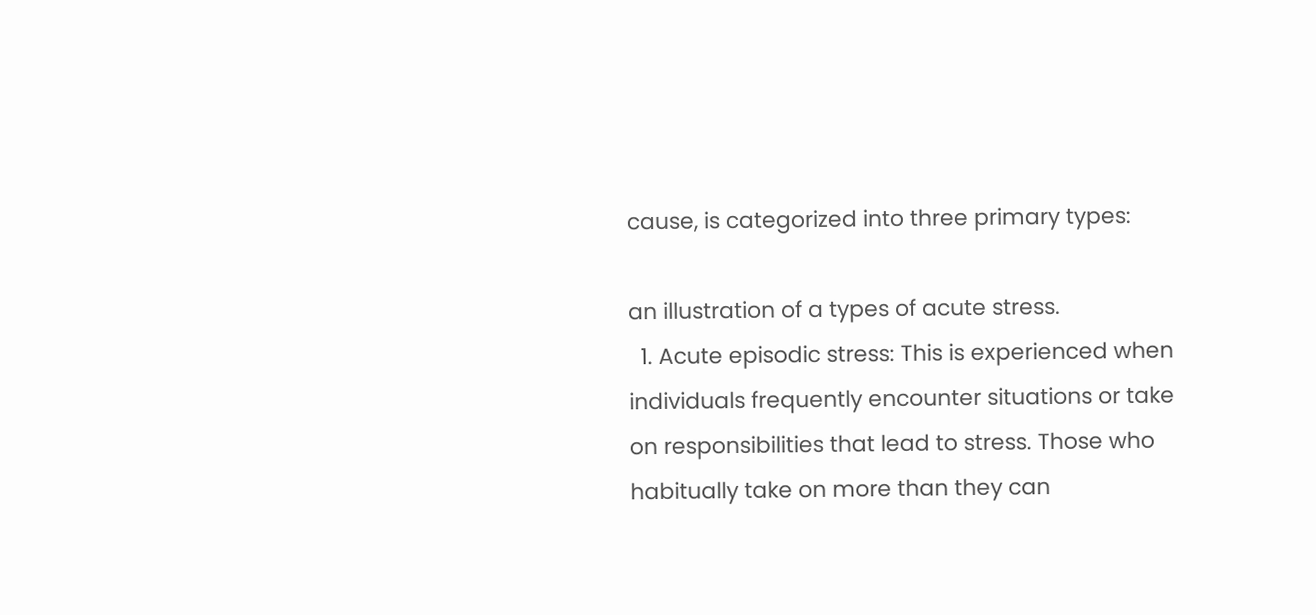cause, is categorized into three primary types:

an illustration of a types of acute stress.
  1. Acute episodic stress: This is experienced when individuals frequently encounter situations or take on responsibilities that lead to stress. Those who habitually take on more than they can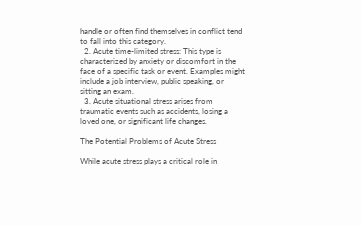handle or often find themselves in conflict tend to fall into this category.
  2. Acute time-limited stress: This type is characterized by anxiety or discomfort in the face of a specific task or event. Examples might include a job interview, public speaking, or sitting an exam.
  3. Acute situational stress arises from traumatic events such as accidents, losing a loved one, or significant life changes.

The Potential Problems of Acute Stress

While acute stress plays a critical role in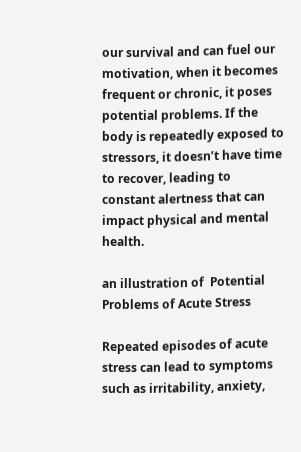our survival and can fuel our motivation, when it becomes frequent or chronic, it poses potential problems. If the body is repeatedly exposed to stressors, it doesn’t have time to recover, leading to constant alertness that can impact physical and mental health.

an illustration of  Potential Problems of Acute Stress

Repeated episodes of acute stress can lead to symptoms such as irritability, anxiety,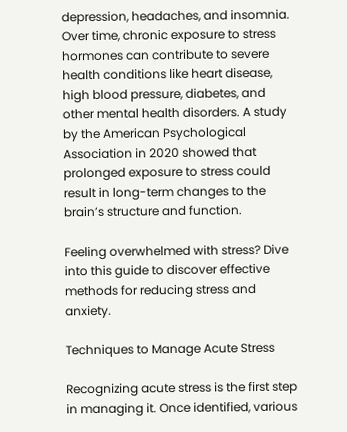depression, headaches, and insomnia. Over time, chronic exposure to stress hormones can contribute to severe health conditions like heart disease, high blood pressure, diabetes, and other mental health disorders. A study by the American Psychological Association in 2020 showed that prolonged exposure to stress could result in long-term changes to the brain’s structure and function.

Feeling overwhelmed with stress? Dive into this guide to discover effective methods for reducing stress and anxiety.

Techniques to Manage Acute Stress

Recognizing acute stress is the first step in managing it. Once identified, various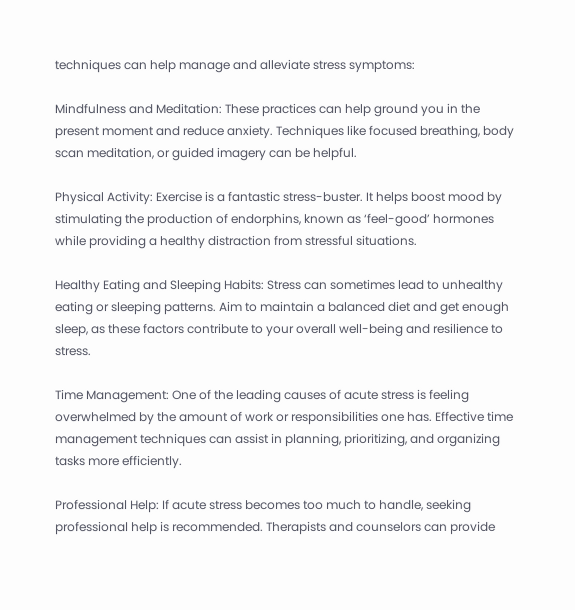techniques can help manage and alleviate stress symptoms:

Mindfulness and Meditation: These practices can help ground you in the present moment and reduce anxiety. Techniques like focused breathing, body scan meditation, or guided imagery can be helpful.

Physical Activity: Exercise is a fantastic stress-buster. It helps boost mood by stimulating the production of endorphins, known as ‘feel-good’ hormones while providing a healthy distraction from stressful situations.

Healthy Eating and Sleeping Habits: Stress can sometimes lead to unhealthy eating or sleeping patterns. Aim to maintain a balanced diet and get enough sleep, as these factors contribute to your overall well-being and resilience to stress.

Time Management: One of the leading causes of acute stress is feeling overwhelmed by the amount of work or responsibilities one has. Effective time management techniques can assist in planning, prioritizing, and organizing tasks more efficiently.

Professional Help: If acute stress becomes too much to handle, seeking professional help is recommended. Therapists and counselors can provide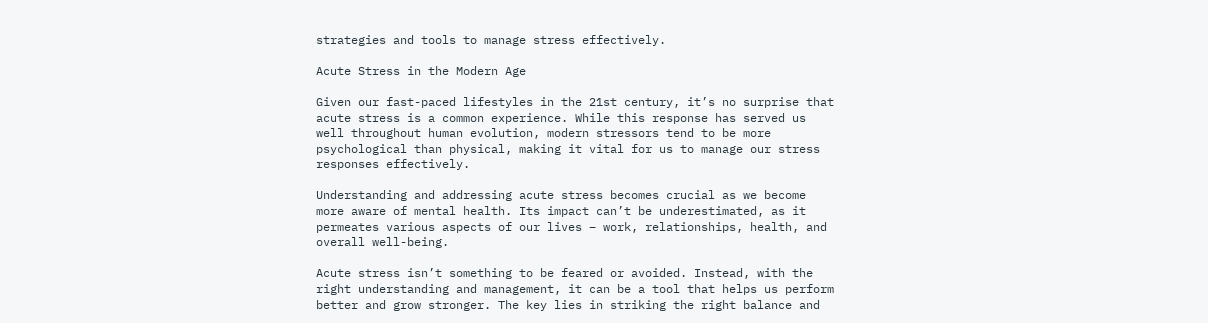strategies and tools to manage stress effectively.

Acute Stress in the Modern Age

Given our fast-paced lifestyles in the 21st century, it’s no surprise that acute stress is a common experience. While this response has served us well throughout human evolution, modern stressors tend to be more psychological than physical, making it vital for us to manage our stress responses effectively.

Understanding and addressing acute stress becomes crucial as we become more aware of mental health. Its impact can’t be underestimated, as it permeates various aspects of our lives – work, relationships, health, and overall well-being.

Acute stress isn’t something to be feared or avoided. Instead, with the right understanding and management, it can be a tool that helps us perform better and grow stronger. The key lies in striking the right balance and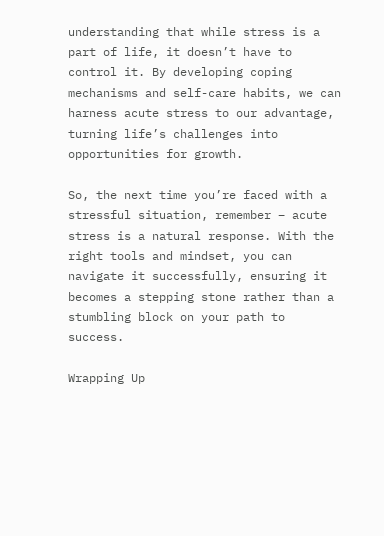understanding that while stress is a part of life, it doesn’t have to control it. By developing coping mechanisms and self-care habits, we can harness acute stress to our advantage, turning life’s challenges into opportunities for growth.

So, the next time you’re faced with a stressful situation, remember – acute stress is a natural response. With the right tools and mindset, you can navigate it successfully, ensuring it becomes a stepping stone rather than a stumbling block on your path to success.

Wrapping Up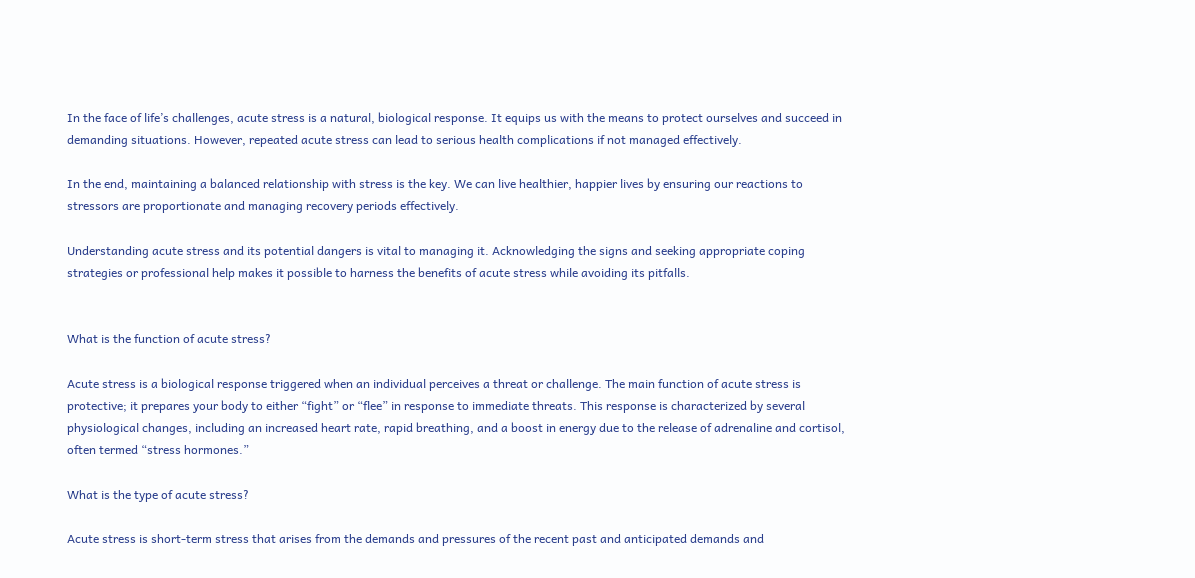In the face of life’s challenges, acute stress is a natural, biological response. It equips us with the means to protect ourselves and succeed in demanding situations. However, repeated acute stress can lead to serious health complications if not managed effectively.

In the end, maintaining a balanced relationship with stress is the key. We can live healthier, happier lives by ensuring our reactions to stressors are proportionate and managing recovery periods effectively.

Understanding acute stress and its potential dangers is vital to managing it. Acknowledging the signs and seeking appropriate coping strategies or professional help makes it possible to harness the benefits of acute stress while avoiding its pitfalls.


What is the function of acute stress?

Acute stress is a biological response triggered when an individual perceives a threat or challenge. The main function of acute stress is protective; it prepares your body to either “fight” or “flee” in response to immediate threats. This response is characterized by several physiological changes, including an increased heart rate, rapid breathing, and a boost in energy due to the release of adrenaline and cortisol, often termed “stress hormones.”

What is the type of acute stress?

Acute stress is short-term stress that arises from the demands and pressures of the recent past and anticipated demands and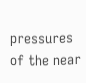pressures of the near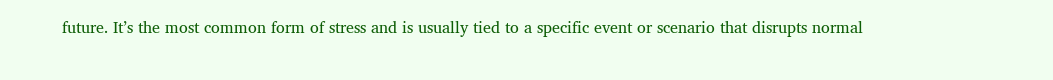future. It’s the most common form of stress and is usually tied to a specific event or scenario that disrupts normal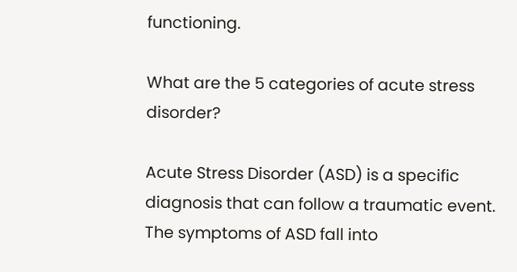functioning.

What are the 5 categories of acute stress disorder?

Acute Stress Disorder (ASD) is a specific diagnosis that can follow a traumatic event. The symptoms of ASD fall into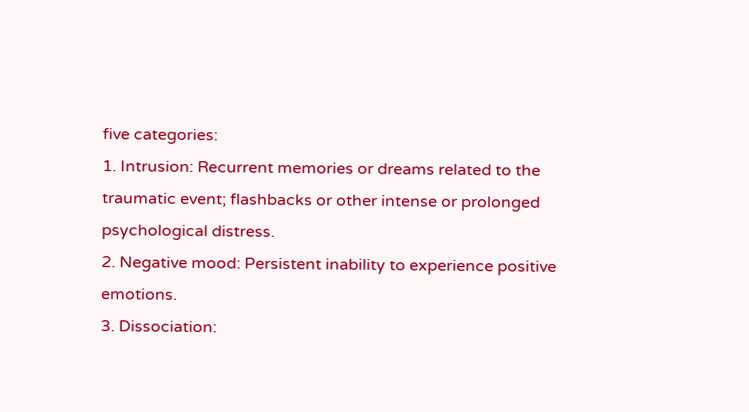five categories:
1. Intrusion: Recurrent memories or dreams related to the traumatic event; flashbacks or other intense or prolonged psychological distress.
2. Negative mood: Persistent inability to experience positive emotions.
3. Dissociation: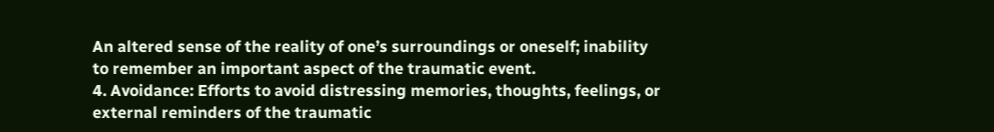An altered sense of the reality of one’s surroundings or oneself; inability to remember an important aspect of the traumatic event.
4. Avoidance: Efforts to avoid distressing memories, thoughts, feelings, or external reminders of the traumatic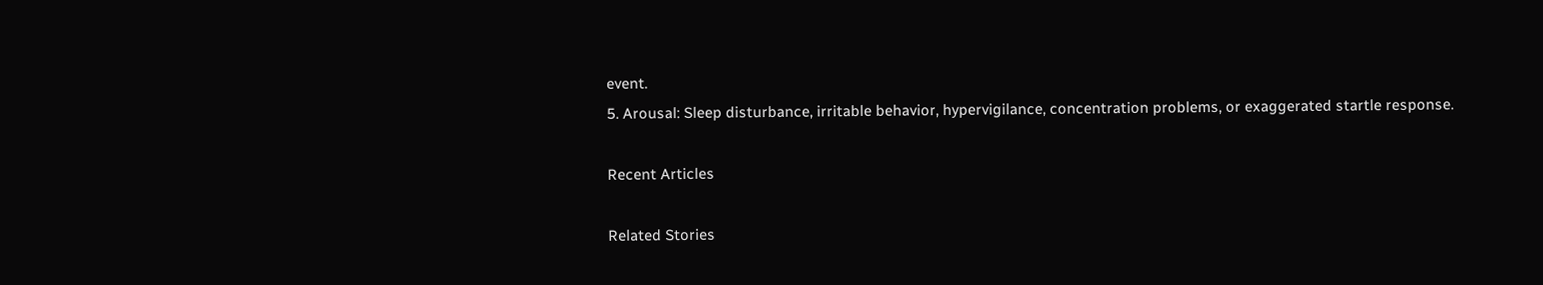event.
5. Arousal: Sleep disturbance, irritable behavior, hypervigilance, concentration problems, or exaggerated startle response.

Recent Articles

Related Stories